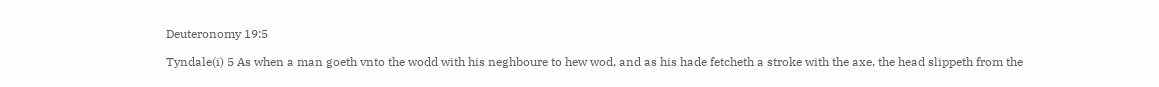Deuteronomy 19:5

Tyndale(i) 5 As when a man goeth vnto the wodd with his neghboure to hew wod, and as his hade fetcheth a stroke with the axe, the head slippeth from the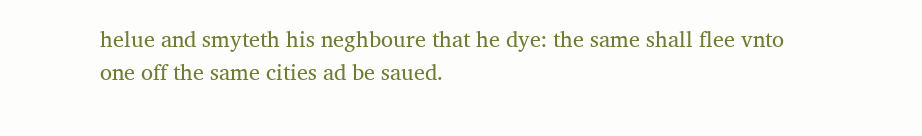helue and smyteth his neghboure that he dye: the same shall flee vnto one off the same cities ad be saued.